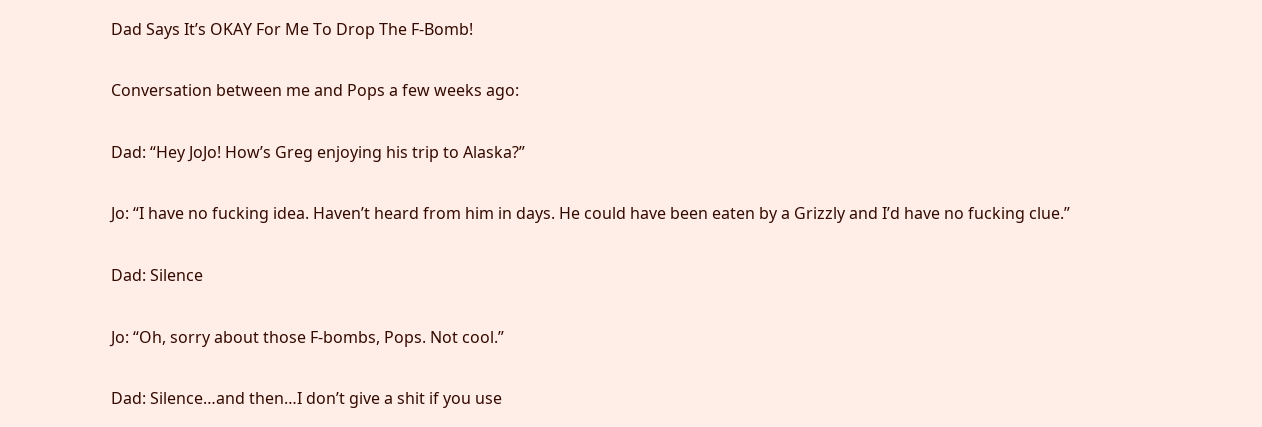Dad Says It’s OKAY For Me To Drop The F-Bomb!

Conversation between me and Pops a few weeks ago:

Dad: “Hey JoJo! How’s Greg enjoying his trip to Alaska?”

Jo: “I have no fucking idea. Haven’t heard from him in days. He could have been eaten by a Grizzly and I’d have no fucking clue.”

Dad: Silence

Jo: “Oh, sorry about those F-bombs, Pops. Not cool.”

Dad: Silence…and then…I don’t give a shit if you use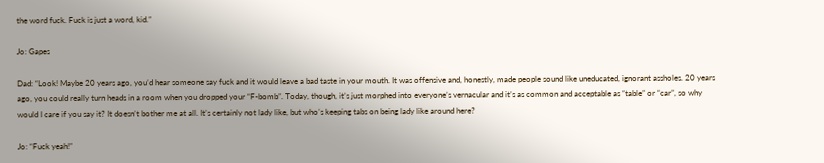the word fuck. Fuck is just a word, kid.”

Jo: Gapes

Dad: “Look! Maybe 20 years ago, you’d hear someone say fuck and it would leave a bad taste in your mouth. It was offensive and, honestly, made people sound like uneducated, ignorant assholes. 20 years ago, you could really turn heads in a room when you dropped your “F-bomb”. Today, though, it’s just morphed into everyone’s vernacular and it’s as common and acceptable as “table” or “car”, so why would I care if you say it? It doesn’t bother me at all. It’s certainly not lady like, but who’s keeping tabs on being lady like around here?

Jo: “Fuck yeah!”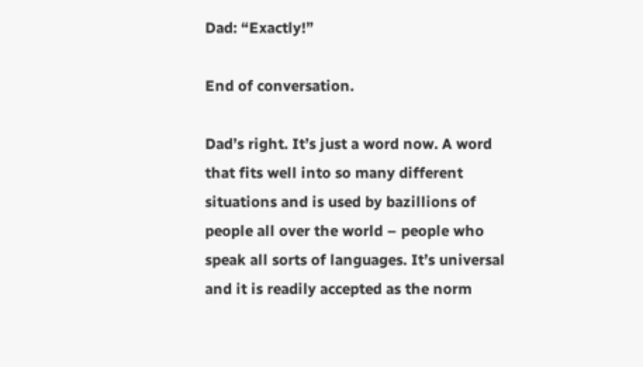Dad: “Exactly!”

End of conversation.

Dad’s right. It’s just a word now. A word that fits well into so many different situations and is used by bazillions of people all over the world – people who speak all sorts of languages. It’s universal and it is readily accepted as the norm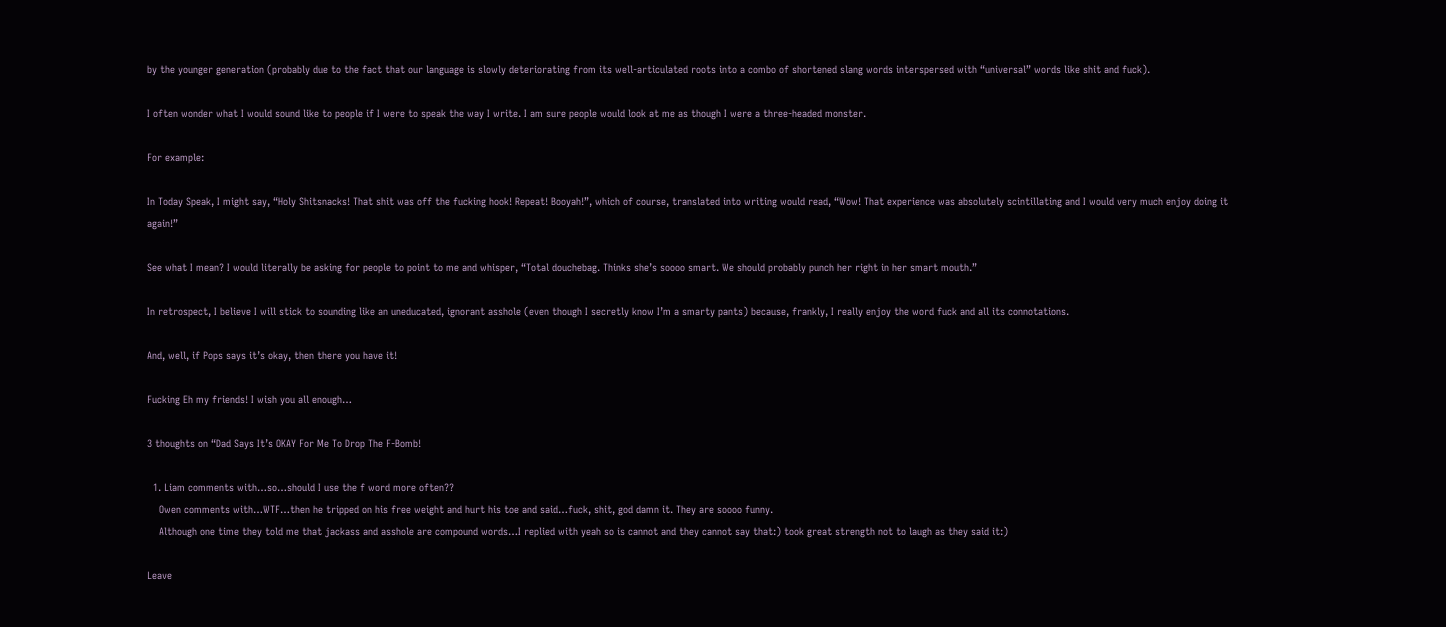by the younger generation (probably due to the fact that our language is slowly deteriorating from its well-articulated roots into a combo of shortened slang words interspersed with “universal” words like shit and fuck).

I often wonder what I would sound like to people if I were to speak the way I write. I am sure people would look at me as though I were a three-headed monster.

For example:

In Today Speak, I might say, “Holy Shitsnacks! That shit was off the fucking hook! Repeat! Booyah!”, which of course, translated into writing would read, “Wow! That experience was absolutely scintillating and I would very much enjoy doing it again!”

See what I mean? I would literally be asking for people to point to me and whisper, “Total douchebag. Thinks she’s soooo smart. We should probably punch her right in her smart mouth.”

In retrospect, I believe I will stick to sounding like an uneducated, ignorant asshole (even though I secretly know I’m a smarty pants) because, frankly, I really enjoy the word fuck and all its connotations.

And, well, if Pops says it’s okay, then there you have it!

Fucking Eh my friends! I wish you all enough…

3 thoughts on “Dad Says It’s OKAY For Me To Drop The F-Bomb!

  1. Liam comments with…so…should I use the f word more often??
    Owen comments with…WTF…then he tripped on his free weight and hurt his toe and said…fuck, shit, god damn it. They are soooo funny.
    Although one time they told me that jackass and asshole are compound words…I replied with yeah so is cannot and they cannot say that:) took great strength not to laugh as they said it:)

Leave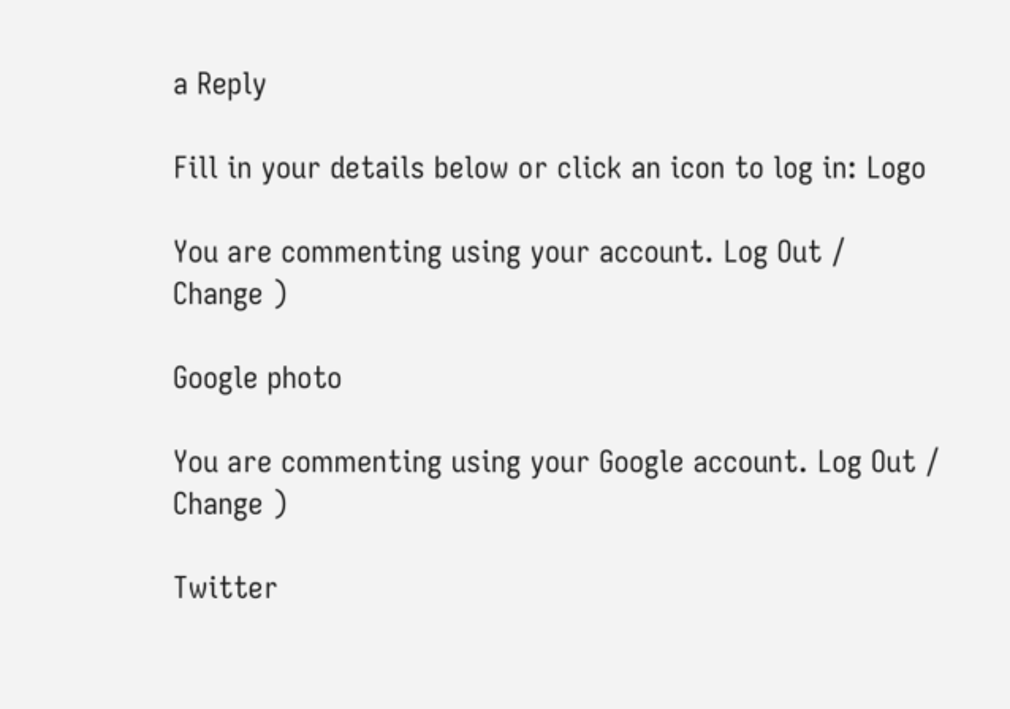a Reply

Fill in your details below or click an icon to log in: Logo

You are commenting using your account. Log Out /  Change )

Google photo

You are commenting using your Google account. Log Out /  Change )

Twitter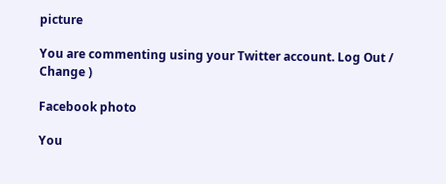picture

You are commenting using your Twitter account. Log Out /  Change )

Facebook photo

You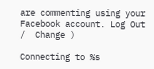are commenting using your Facebook account. Log Out /  Change )

Connecting to %s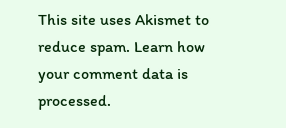This site uses Akismet to reduce spam. Learn how your comment data is processed.